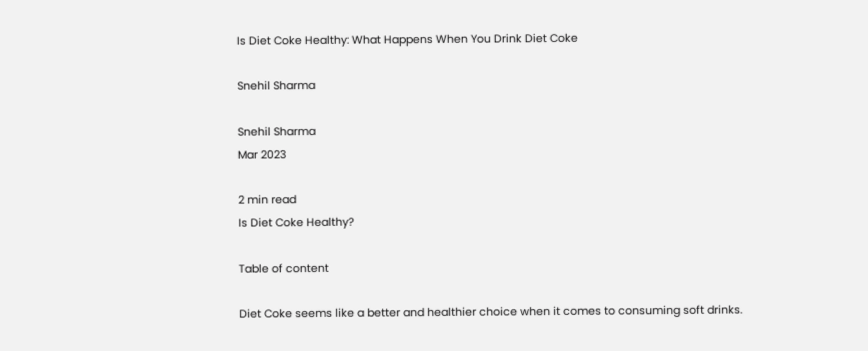Is Diet Coke Healthy: What Happens When You Drink Diet Coke

Snehil Sharma

Snehil Sharma
Mar 2023

2 min read
Is Diet Coke Healthy?

Table of content

Diet Coke seems like a better and healthier choice when it comes to consuming soft drinks.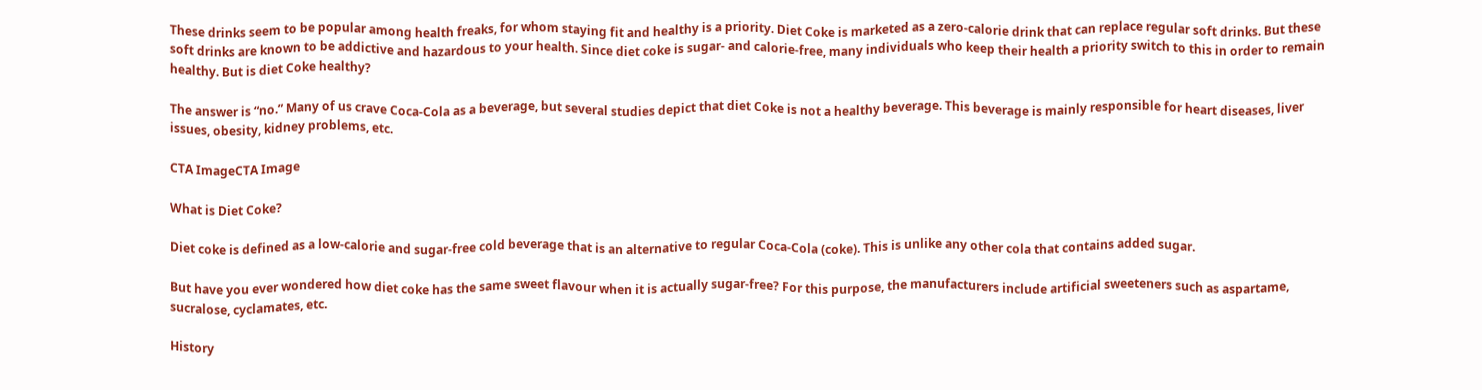These drinks seem to be popular among health freaks, for whom staying fit and healthy is a priority. Diet Coke is marketed as a zero-calorie drink that can replace regular soft drinks. But these soft drinks are known to be addictive and hazardous to your health. Since diet coke is sugar- and calorie-free, many individuals who keep their health a priority switch to this in order to remain healthy. But is diet Coke healthy?

The answer is “no.” Many of us crave Coca-Cola as a beverage, but several studies depict that diet Coke is not a healthy beverage. This beverage is mainly responsible for heart diseases, liver issues, obesity, kidney problems, etc.

CTA ImageCTA Image

What is Diet Coke?

Diet coke is defined as a low-calorie and sugar-free cold beverage that is an alternative to regular Coca-Cola (coke). This is unlike any other cola that contains added sugar.

But have you ever wondered how diet coke has the same sweet flavour when it is actually sugar-free? For this purpose, the manufacturers include artificial sweeteners such as aspartame, sucralose, cyclamates, etc.

History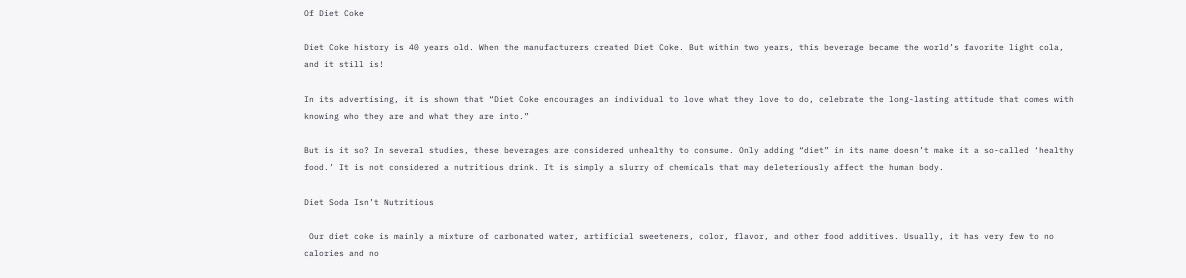Of Diet Coke

Diet Coke history is 40 years old. When the manufacturers created Diet Coke. But within two years, this beverage became the world’s favorite light cola, and it still is!

In its advertising, it is shown that “Diet Coke encourages an individual to love what they love to do, celebrate the long-lasting attitude that comes with knowing who they are and what they are into.”

But is it so? In several studies, these beverages are considered unhealthy to consume. Only adding “diet” in its name doesn’t make it a so-called ‘healthy food.’ It is not considered a nutritious drink. It is simply a slurry of chemicals that may deleteriously affect the human body.

Diet Soda Isn’t Nutritious

 Our diet coke is mainly a mixture of carbonated water, artificial sweeteners, color, flavor, and other food additives. Usually, it has very few to no calories and no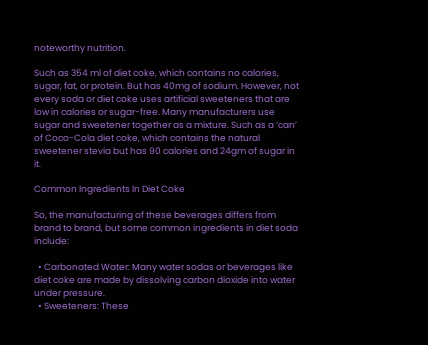noteworthy nutrition.

Such as 354 ml of diet coke, which contains no calories, sugar, fat, or protein. But has 40mg of sodium. However, not every soda or diet coke uses artificial sweeteners that are low in calories or sugar-free. Many manufacturers use sugar and sweetener together as a mixture. Such as a ‘can’ of Coco-Cola diet coke, which contains the natural sweetener stevia but has 90 calories and 24gm of sugar in it.

Common Ingredients In Diet Coke

So, the manufacturing of these beverages differs from brand to brand, but some common ingredients in diet soda include:

  • Carbonated Water: Many water sodas or beverages like diet coke are made by dissolving carbon dioxide into water under pressure.
  • Sweeteners: These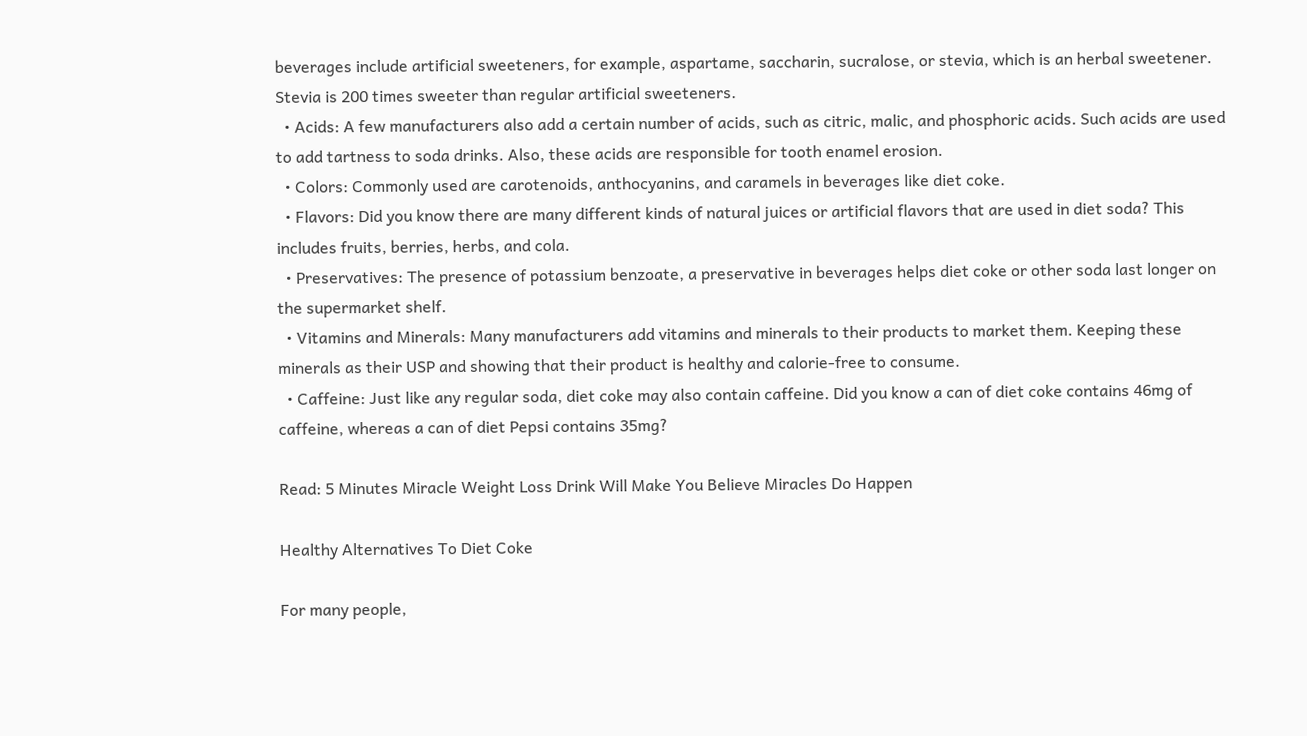beverages include artificial sweeteners, for example, aspartame, saccharin, sucralose, or stevia, which is an herbal sweetener. Stevia is 200 times sweeter than regular artificial sweeteners.
  • Acids: A few manufacturers also add a certain number of acids, such as citric, malic, and phosphoric acids. Such acids are used to add tartness to soda drinks. Also, these acids are responsible for tooth enamel erosion.
  • Colors: Commonly used are carotenoids, anthocyanins, and caramels in beverages like diet coke.
  • Flavors: Did you know there are many different kinds of natural juices or artificial flavors that are used in diet soda? This includes fruits, berries, herbs, and cola.
  • Preservatives: The presence of potassium benzoate, a preservative in beverages helps diet coke or other soda last longer on the supermarket shelf.
  • Vitamins and Minerals: Many manufacturers add vitamins and minerals to their products to market them. Keeping these minerals as their USP and showing that their product is healthy and calorie-free to consume.
  • Caffeine: Just like any regular soda, diet coke may also contain caffeine. Did you know a can of diet coke contains 46mg of caffeine, whereas a can of diet Pepsi contains 35mg?

Read: 5 Minutes Miracle Weight Loss Drink Will Make You Believe Miracles Do Happen

Healthy Alternatives To Diet Coke

For many people,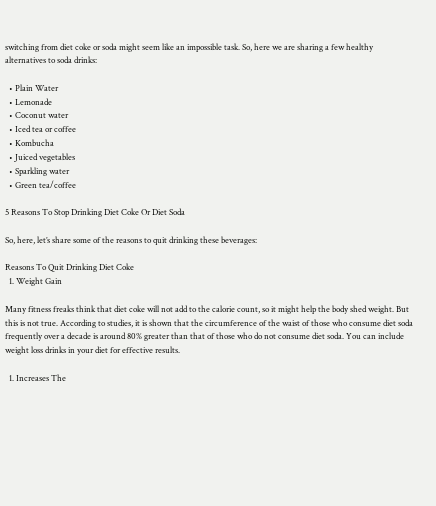switching from diet coke or soda might seem like an impossible task. So, here we are sharing a few healthy alternatives to soda drinks:

  • Plain Water
  • Lemonade
  • Coconut water
  • Iced tea or coffee
  • Kombucha
  • Juiced vegetables
  • Sparkling water
  • Green tea/coffee

5 Reasons To Stop Drinking Diet Coke Or Diet Soda

So, here, let’s share some of the reasons to quit drinking these beverages:

Reasons To Quit Drinking Diet Coke
  1. Weight Gain

Many fitness freaks think that diet coke will not add to the calorie count, so it might help the body shed weight. But this is not true. According to studies, it is shown that the circumference of the waist of those who consume diet soda frequently over a decade is around 80% greater than that of those who do not consume diet soda. You can include weight loss drinks in your diet for effective results.

  1. Increases The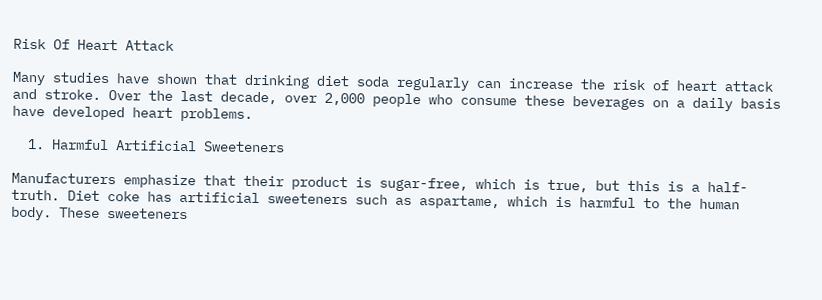Risk Of Heart Attack

Many studies have shown that drinking diet soda regularly can increase the risk of heart attack and stroke. Over the last decade, over 2,000 people who consume these beverages on a daily basis have developed heart problems.

  1. Harmful Artificial Sweeteners

Manufacturers emphasize that their product is sugar-free, which is true, but this is a half-truth. Diet coke has artificial sweeteners such as aspartame, which is harmful to the human body. These sweeteners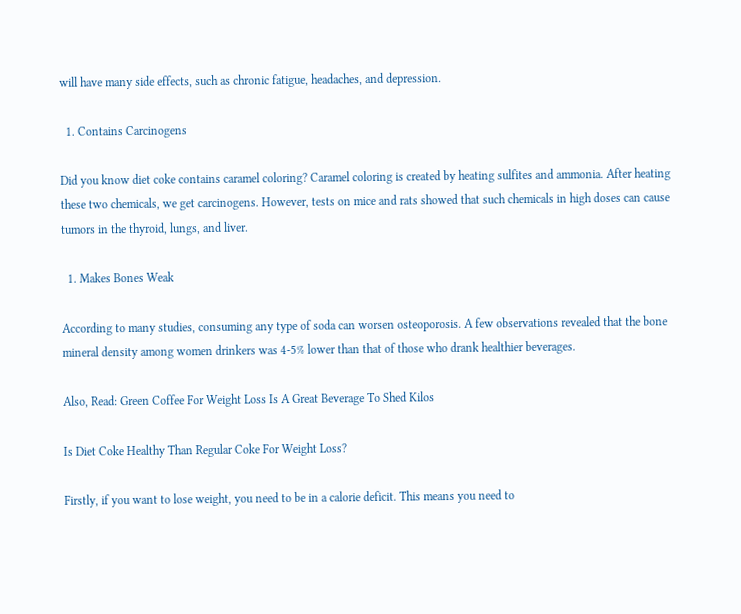will have many side effects, such as chronic fatigue, headaches, and depression.

  1. Contains Carcinogens

Did you know diet coke contains caramel coloring? Caramel coloring is created by heating sulfites and ammonia. After heating these two chemicals, we get carcinogens. However, tests on mice and rats showed that such chemicals in high doses can cause tumors in the thyroid, lungs, and liver.

  1. Makes Bones Weak

According to many studies, consuming any type of soda can worsen osteoporosis. A few observations revealed that the bone mineral density among women drinkers was 4-5% lower than that of those who drank healthier beverages.

Also, Read: Green Coffee For Weight Loss Is A Great Beverage To Shed Kilos

Is Diet Coke Healthy Than Regular Coke For Weight Loss?

Firstly, if you want to lose weight, you need to be in a calorie deficit. This means you need to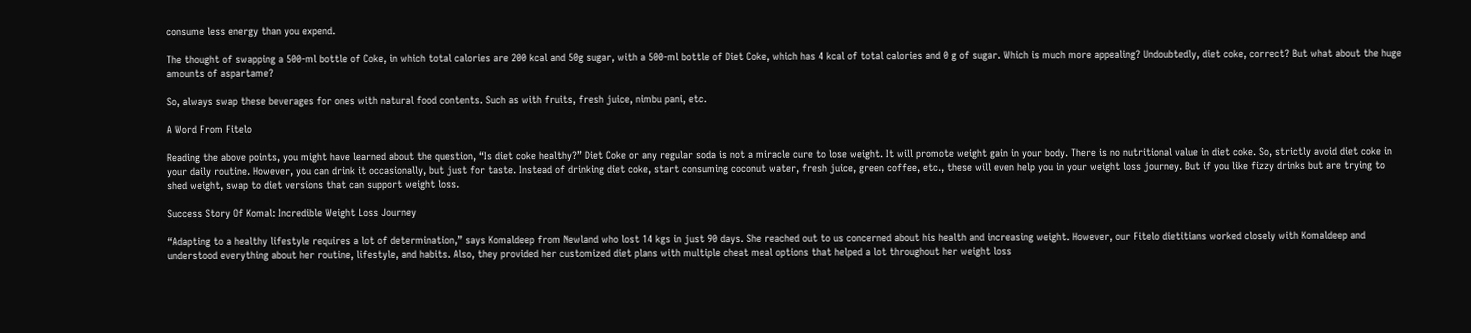consume less energy than you expend.

The thought of swapping a 500-ml bottle of Coke, in which total calories are 200 kcal and 50g sugar, with a 500-ml bottle of Diet Coke, which has 4 kcal of total calories and 0 g of sugar. Which is much more appealing? Undoubtedly, diet coke, correct? But what about the huge amounts of aspartame?

So, always swap these beverages for ones with natural food contents. Such as with fruits, fresh juice, nimbu pani, etc.

A Word From Fitelo

Reading the above points, you might have learned about the question, “Is diet coke healthy?” Diet Coke or any regular soda is not a miracle cure to lose weight. It will promote weight gain in your body. There is no nutritional value in diet coke. So, strictly avoid diet coke in your daily routine. However, you can drink it occasionally, but just for taste. Instead of drinking diet coke, start consuming coconut water, fresh juice, green coffee, etc., these will even help you in your weight loss journey. But if you like fizzy drinks but are trying to shed weight, swap to diet versions that can support weight loss.

Success Story Of Komal: Incredible Weight Loss Journey

“Adapting to a healthy lifestyle requires a lot of determination,” says Komaldeep from Newland who lost 14 kgs in just 90 days. She reached out to us concerned about his health and increasing weight. However, our Fitelo dietitians worked closely with Komaldeep and understood everything about her routine, lifestyle, and habits. Also, they provided her customized diet plans with multiple cheat meal options that helped a lot throughout her weight loss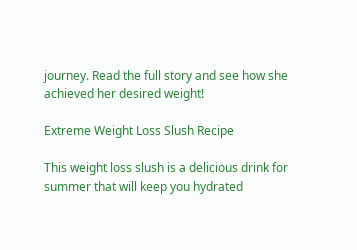journey. Read the full story and see how she achieved her desired weight!

Extreme Weight Loss Slush Recipe

This weight loss slush is a delicious drink for summer that will keep you hydrated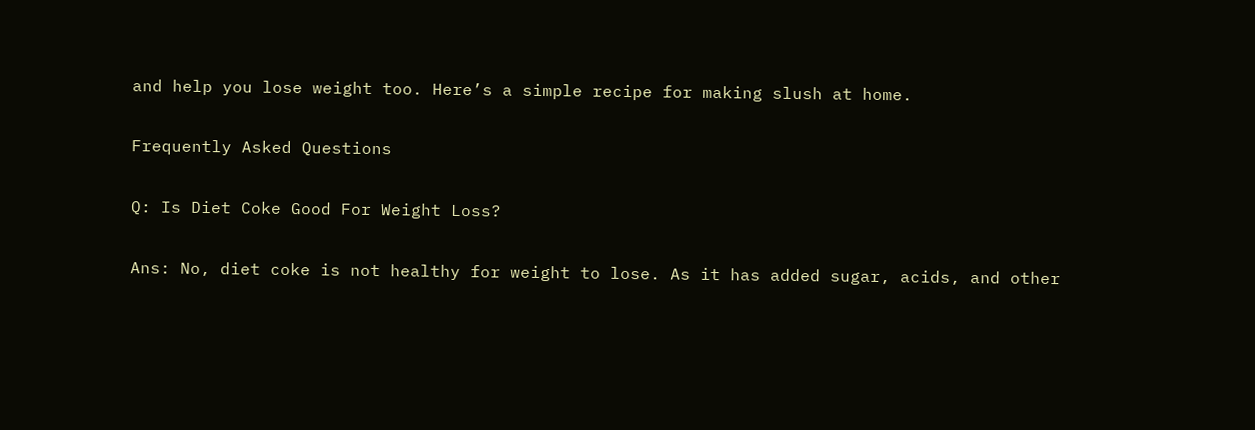and help you lose weight too. Here’s a simple recipe for making slush at home.

Frequently Asked Questions

Q: Is Diet Coke Good For Weight Loss?

Ans: No, diet coke is not healthy for weight to lose. As it has added sugar, acids, and other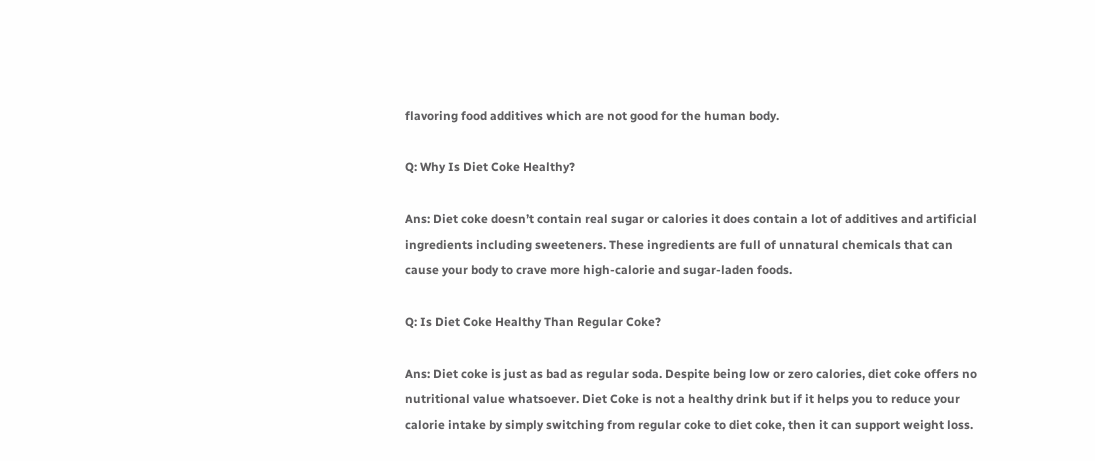flavoring food additives which are not good for the human body.

Q: Why Is Diet Coke Healthy?

Ans: Diet coke doesn’t contain real sugar or calories it does contain a lot of additives and artificial ingredients including sweeteners. These ingredients are full of unnatural chemicals that can cause your body to crave more high-calorie and sugar-laden foods.

Q: Is Diet Coke Healthy Than Regular Coke?

Ans: Diet coke is just as bad as regular soda. Despite being low or zero calories, diet coke offers no nutritional value whatsoever. Diet Coke is not a healthy drink but if it helps you to reduce your calorie intake by simply switching from regular coke to diet coke, then it can support weight loss.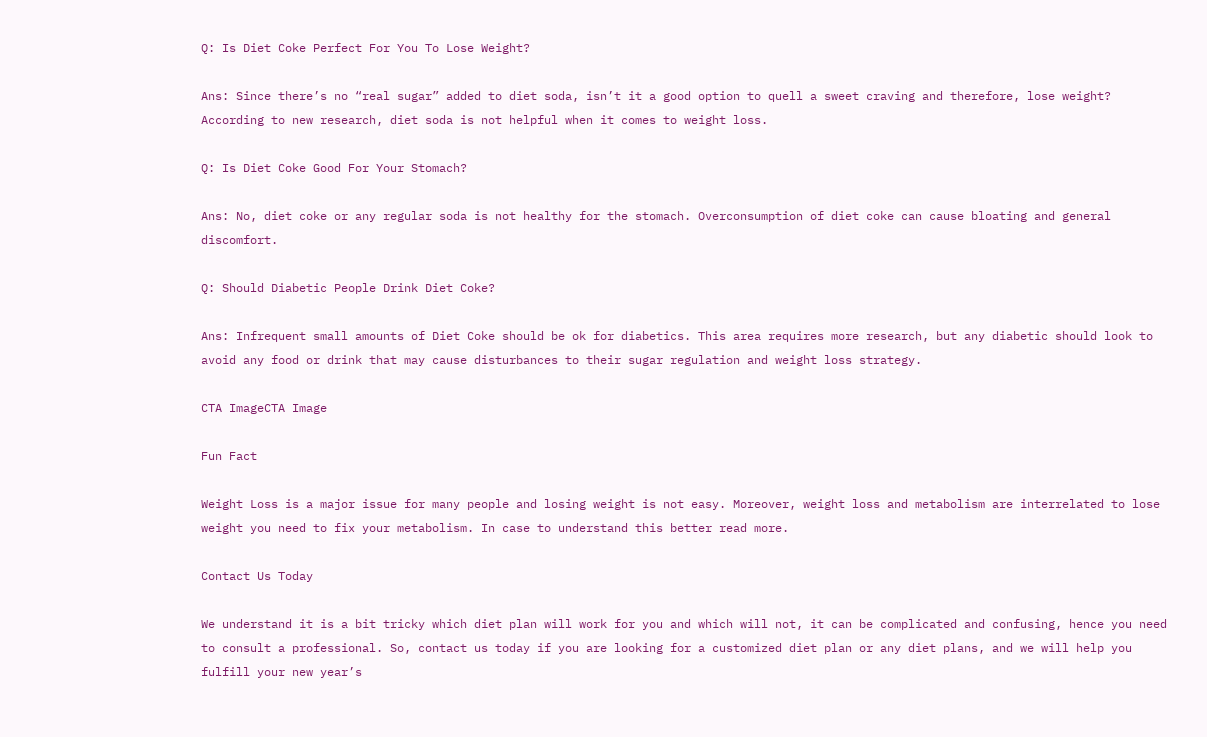Q: Is Diet Coke Perfect For You To Lose Weight?

Ans: Since there’s no “real sugar” added to diet soda, isn’t it a good option to quell a sweet craving and therefore, lose weight? According to new research, diet soda is not helpful when it comes to weight loss.

Q: Is Diet Coke Good For Your Stomach?

Ans: No, diet coke or any regular soda is not healthy for the stomach. Overconsumption of diet coke can cause bloating and general discomfort.

Q: Should Diabetic People Drink Diet Coke?

Ans: Infrequent small amounts of Diet Coke should be ok for diabetics. This area requires more research, but any diabetic should look to avoid any food or drink that may cause disturbances to their sugar regulation and weight loss strategy.

CTA ImageCTA Image

Fun Fact

Weight Loss is a major issue for many people and losing weight is not easy. Moreover, weight loss and metabolism are interrelated to lose weight you need to fix your metabolism. In case to understand this better read more.

Contact Us Today

We understand it is a bit tricky which diet plan will work for you and which will not, it can be complicated and confusing, hence you need to consult a professional. So, contact us today if you are looking for a customized diet plan or any diet plans, and we will help you fulfill your new year’s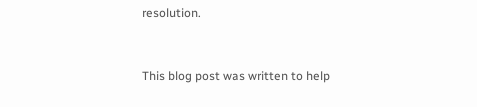resolution.


This blog post was written to help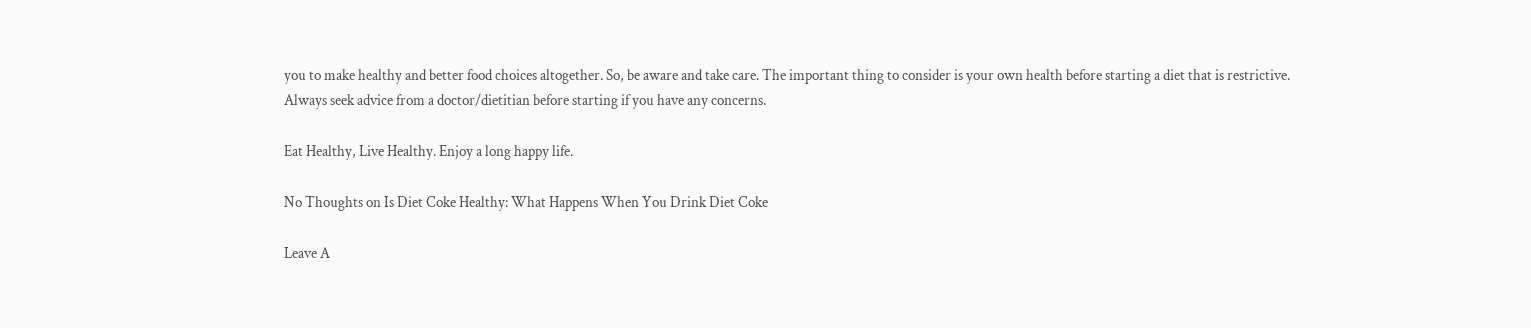you to make healthy and better food choices altogether. So, be aware and take care. The important thing to consider is your own health before starting a diet that is restrictive. Always seek advice from a doctor/dietitian before starting if you have any concerns.

Eat Healthy, Live Healthy. Enjoy a long happy life.

No Thoughts on Is Diet Coke Healthy: What Happens When You Drink Diet Coke

Leave A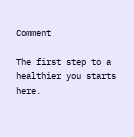Comment

The first step to a healthier you starts here.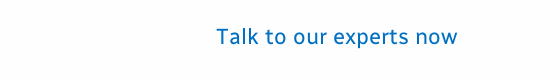Talk to our experts now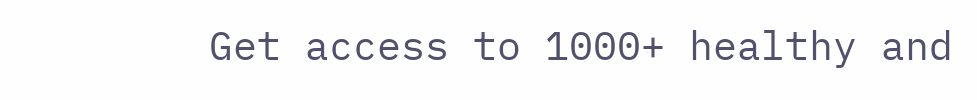Get access to 1000+ healthy and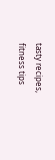tasty recipes, fitness tips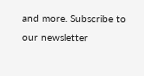and more. Subscribe to our newsletter